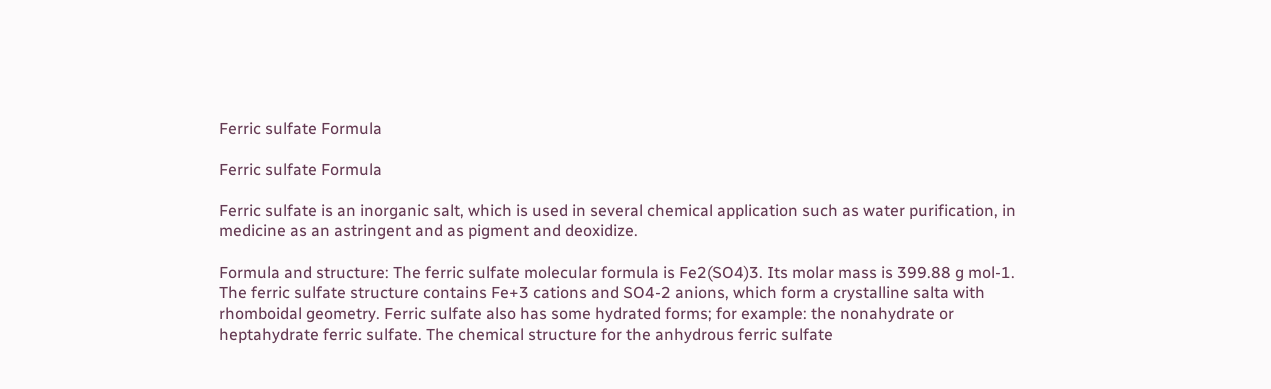Ferric sulfate Formula

Ferric sulfate Formula

Ferric sulfate is an inorganic salt, which is used in several chemical application such as water purification, in medicine as an astringent and as pigment and deoxidize.

Formula and structure: The ferric sulfate molecular formula is Fe2(SO4)3. Its molar mass is 399.88 g mol-1. The ferric sulfate structure contains Fe+3 cations and SO4-2 anions, which form a crystalline salta with rhomboidal geometry. Ferric sulfate also has some hydrated forms; for example: the nonahydrate or heptahydrate ferric sulfate. The chemical structure for the anhydrous ferric sulfate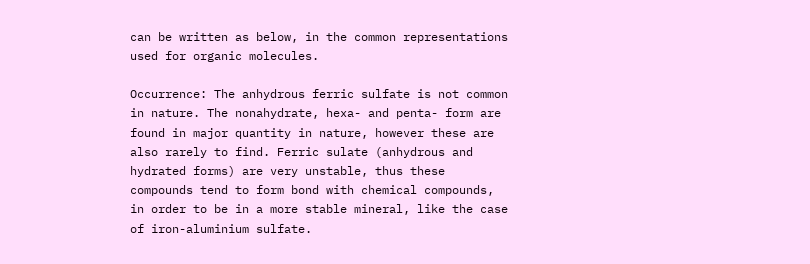can be written as below, in the common representations used for organic molecules.

Occurrence: The anhydrous ferric sulfate is not common in nature. The nonahydrate, hexa- and penta- form are found in major quantity in nature, however these are also rarely to find. Ferric sulate (anhydrous and hydrated forms) are very unstable, thus these compounds tend to form bond with chemical compounds, in order to be in a more stable mineral, like the case of iron-aluminium sulfate.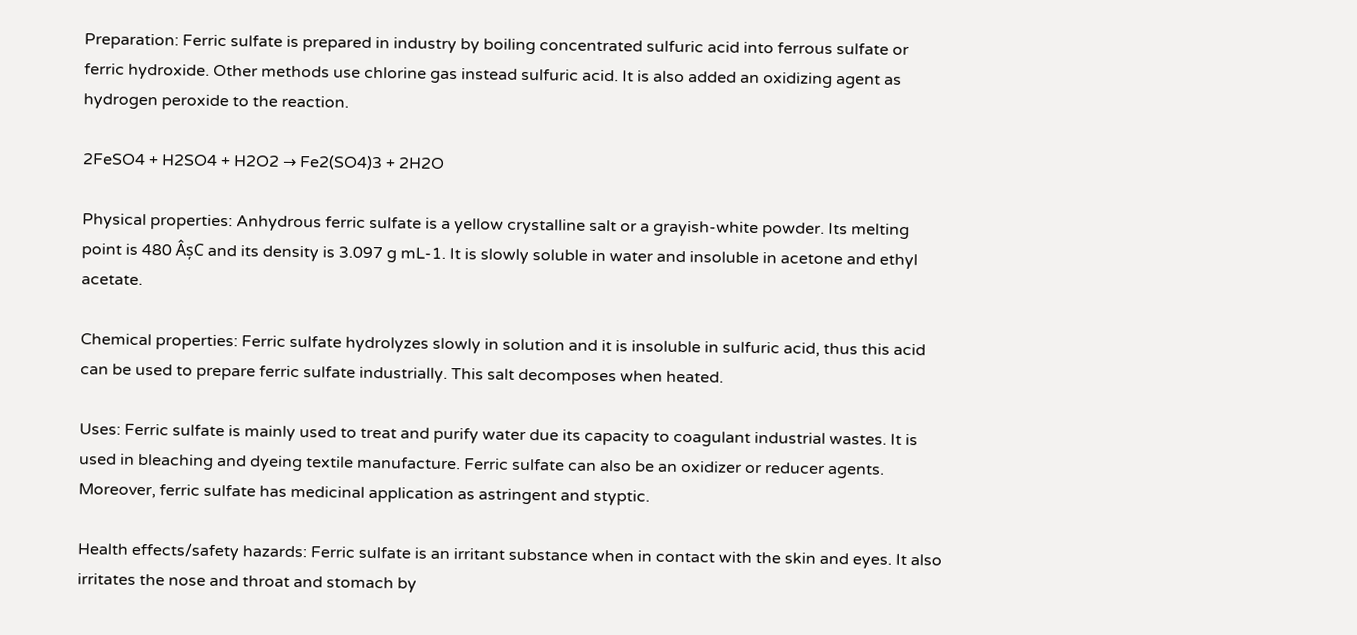Preparation: Ferric sulfate is prepared in industry by boiling concentrated sulfuric acid into ferrous sulfate or ferric hydroxide. Other methods use chlorine gas instead sulfuric acid. It is also added an oxidizing agent as hydrogen peroxide to the reaction.

2FeSO4 + H2SO4 + H2O2 → Fe2(SO4)3 + 2H2O

Physical properties: Anhydrous ferric sulfate is a yellow crystalline salt or a grayish-white powder. Its melting point is 480 ÂșC and its density is 3.097 g mL-1. It is slowly soluble in water and insoluble in acetone and ethyl acetate.

Chemical properties: Ferric sulfate hydrolyzes slowly in solution and it is insoluble in sulfuric acid, thus this acid can be used to prepare ferric sulfate industrially. This salt decomposes when heated.

Uses: Ferric sulfate is mainly used to treat and purify water due its capacity to coagulant industrial wastes. It is used in bleaching and dyeing textile manufacture. Ferric sulfate can also be an oxidizer or reducer agents. Moreover, ferric sulfate has medicinal application as astringent and styptic.

Health effects/safety hazards: Ferric sulfate is an irritant substance when in contact with the skin and eyes. It also irritates the nose and throat and stomach by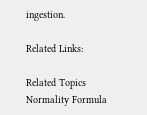ingestion.

Related Links:

Related Topics
Normality Formula